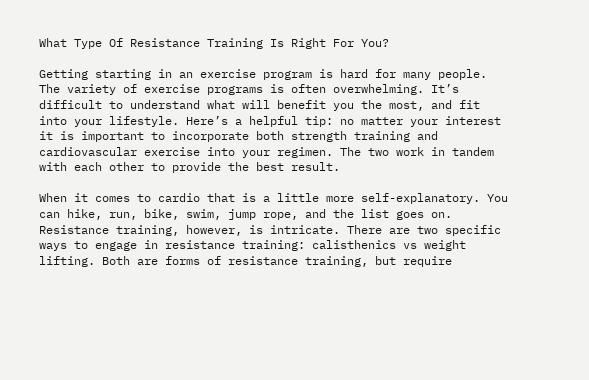What Type Of Resistance Training Is Right For You?

Getting starting in an exercise program is hard for many people. The variety of exercise programs is often overwhelming. It’s difficult to understand what will benefit you the most, and fit into your lifestyle. Here’s a helpful tip: no matter your interest it is important to incorporate both strength training and cardiovascular exercise into your regimen. The two work in tandem with each other to provide the best result.

When it comes to cardio that is a little more self-explanatory. You can hike, run, bike, swim, jump rope, and the list goes on. Resistance training, however, is intricate. There are two specific ways to engage in resistance training: calisthenics vs weight lifting. Both are forms of resistance training, but require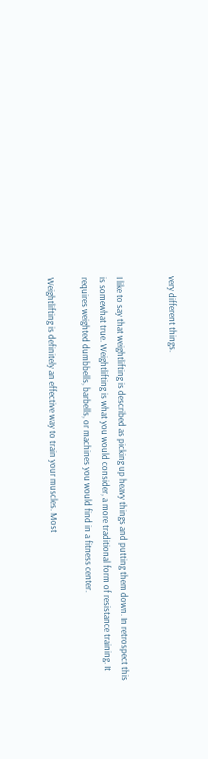very different things.


I like to say that weightlifting is described as picking up heavy things and putting them down. In retrospect this is somewhat true. Weightlifting is what you would consider, a more traditional form of resistance training. It requires weighted dumbbells, barbells, or machines you would find in a fitness center.

Weightlifting is definitely an effective way to train your muscles. Most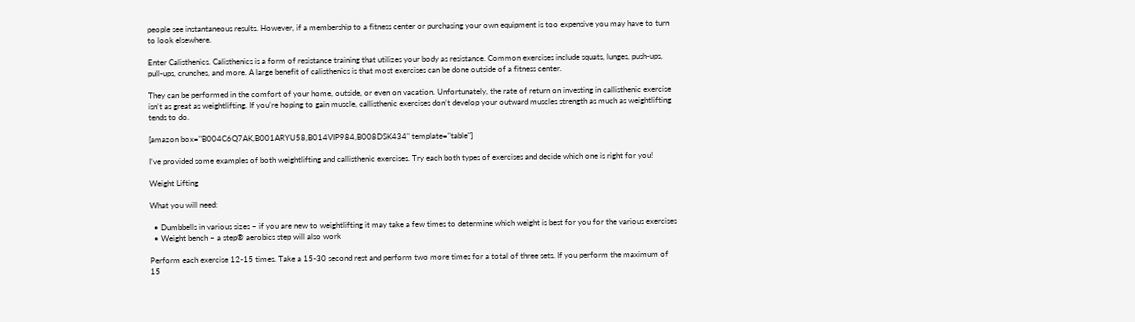people see instantaneous results. However, if a membership to a fitness center or purchasing your own equipment is too expensive you may have to turn to look elsewhere.

Enter Calisthenics. Calisthenics is a form of resistance training that utilizes your body as resistance. Common exercises include squats, lunges, push-ups, pull-ups, crunches, and more. A large benefit of calisthenics is that most exercises can be done outside of a fitness center.

They can be performed in the comfort of your home, outside, or even on vacation. Unfortunately, the rate of return on investing in callisthenic exercise isn’t as great as weightlifting. If you’re hoping to gain muscle, callisthenic exercises don’t develop your outward muscles strength as much as weightlifting tends to do.

[amazon box="B004C6Q7AK,B001ARYU58,B014VIP984,B008DSK434" template="table"]

I’ve provided some examples of both weightlifting and callisthenic exercises. Try each both types of exercises and decide which one is right for you!

Weight Lifting

What you will need:

  • Dumbbells in various sizes – if you are new to weightlifting it may take a few times to determine which weight is best for you for the various exercises
  • Weight bench – a step® aerobics step will also work

Perform each exercise 12-15 times. Take a 15-30 second rest and perform two more times for a total of three sets. If you perform the maximum of 15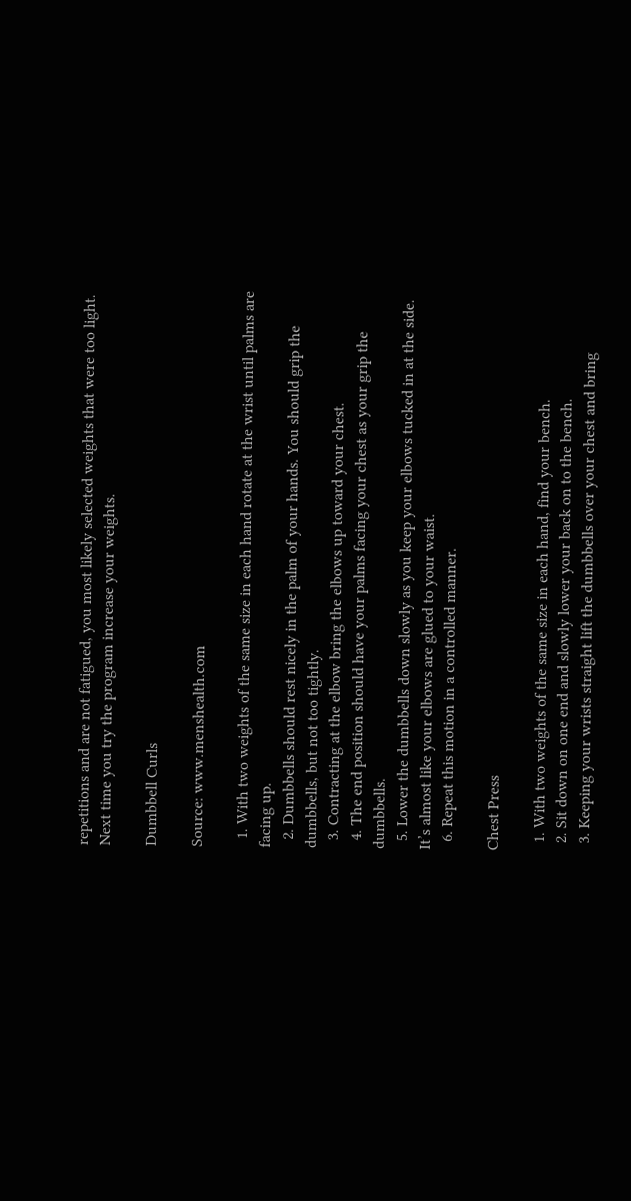repetitions and are not fatigued, you most likely selected weights that were too light. Next time you try the program increase your weights.

Dumbbell Curls

Source: www.menshealth.com

  1. With two weights of the same size in each hand rotate at the wrist until palms are facing up.
  2. Dumbbells should rest nicely in the palm of your hands. You should grip the dumbbells, but not too tightly.
  3. Contracting at the elbow bring the elbows up toward your chest.
  4. The end position should have your palms facing your chest as your grip the dumbbells.
  5. Lower the dumbbells down slowly as you keep your elbows tucked in at the side. It’s almost like your elbows are glued to your waist.
  6. Repeat this motion in a controlled manner.

Chest Press

  1. With two weights of the same size in each hand, find your bench.
  2. Sit down on one end and slowly lower your back on to the bench.
  3. Keeping your wrists straight lift the dumbbells over your chest and bring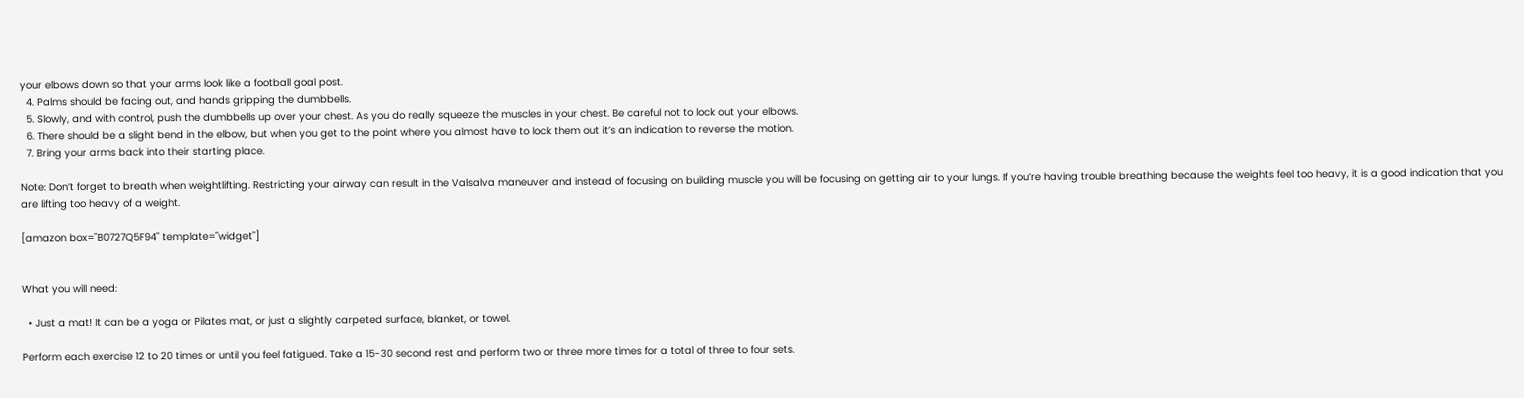your elbows down so that your arms look like a football goal post.
  4. Palms should be facing out, and hands gripping the dumbbells.
  5. Slowly, and with control, push the dumbbells up over your chest. As you do really squeeze the muscles in your chest. Be careful not to lock out your elbows.
  6. There should be a slight bend in the elbow, but when you get to the point where you almost have to lock them out it’s an indication to reverse the motion.
  7. Bring your arms back into their starting place.

Note: Don’t forget to breath when weightlifting. Restricting your airway can result in the Valsalva maneuver and instead of focusing on building muscle you will be focusing on getting air to your lungs. If you’re having trouble breathing because the weights feel too heavy, it is a good indication that you are lifting too heavy of a weight.

[amazon box="B0727Q5F94" template="widget"]


What you will need:

  • Just a mat! It can be a yoga or Pilates mat, or just a slightly carpeted surface, blanket, or towel.

Perform each exercise 12 to 20 times or until you feel fatigued. Take a 15-30 second rest and perform two or three more times for a total of three to four sets.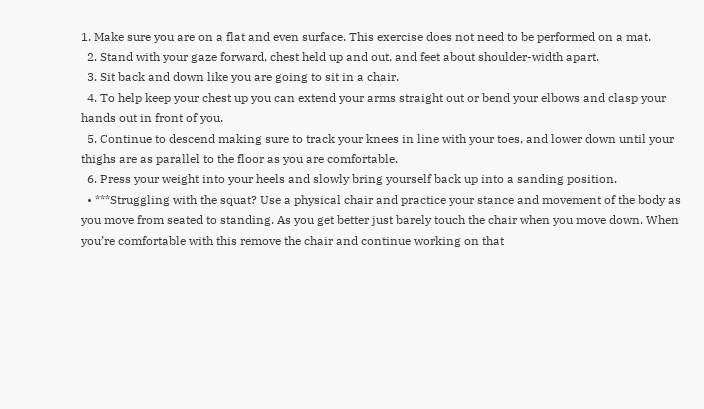1. Make sure you are on a flat and even surface. This exercise does not need to be performed on a mat.
  2. Stand with your gaze forward, chest held up and out, and feet about shoulder-width apart.
  3. Sit back and down like you are going to sit in a chair.
  4. To help keep your chest up you can extend your arms straight out or bend your elbows and clasp your hands out in front of you.
  5. Continue to descend making sure to track your knees in line with your toes, and lower down until your thighs are as parallel to the floor as you are comfortable.
  6. Press your weight into your heels and slowly bring yourself back up into a sanding position.
  • ***Struggling with the squat? Use a physical chair and practice your stance and movement of the body as you move from seated to standing. As you get better just barely touch the chair when you move down. When you’re comfortable with this remove the chair and continue working on that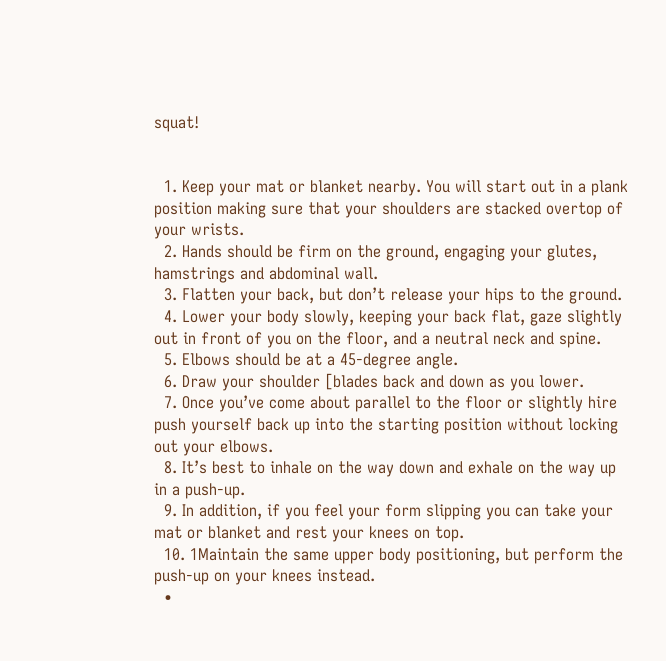squat!


  1. Keep your mat or blanket nearby. You will start out in a plank position making sure that your shoulders are stacked overtop of your wrists.
  2. Hands should be firm on the ground, engaging your glutes, hamstrings and abdominal wall.
  3. Flatten your back, but don’t release your hips to the ground.
  4. Lower your body slowly, keeping your back flat, gaze slightly out in front of you on the floor, and a neutral neck and spine.
  5. Elbows should be at a 45-degree angle.
  6. Draw your shoulder [blades back and down as you lower.
  7. Once you’ve come about parallel to the floor or slightly hire push yourself back up into the starting position without locking out your elbows.
  8. It’s best to inhale on the way down and exhale on the way up in a push-up.
  9. In addition, if you feel your form slipping you can take your mat or blanket and rest your knees on top.
  10. 1Maintain the same upper body positioning, but perform the push-up on your knees instead.
  •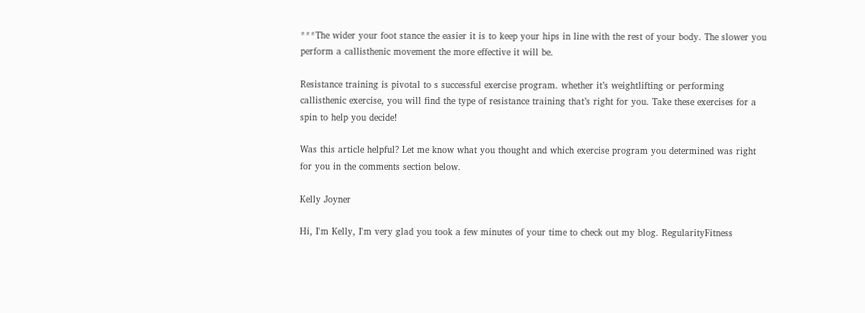***The wider your foot stance the easier it is to keep your hips in line with the rest of your body. The slower you perform a callisthenic movement the more effective it will be.

Resistance training is pivotal to s successful exercise program. whether it’s weightlifting or performing callisthenic exercise, you will find the type of resistance training that’s right for you. Take these exercises for a spin to help you decide!

Was this article helpful? Let me know what you thought and which exercise program you determined was right for you in the comments section below.

Kelly Joyner

Hi, I'm Kelly, I'm very glad you took a few minutes of your time to check out my blog. RegularityFitness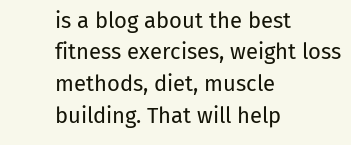is a blog about the best fitness exercises, weight loss methods, diet, muscle building. That will help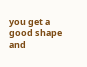you get a good shape and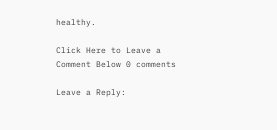healthy.

Click Here to Leave a Comment Below 0 comments

Leave a Reply: